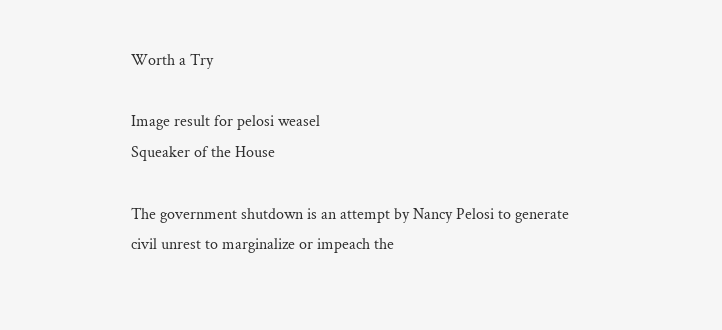Worth a Try

Image result for pelosi weasel
Squeaker of the House

The government shutdown is an attempt by Nancy Pelosi to generate civil unrest to marginalize or impeach the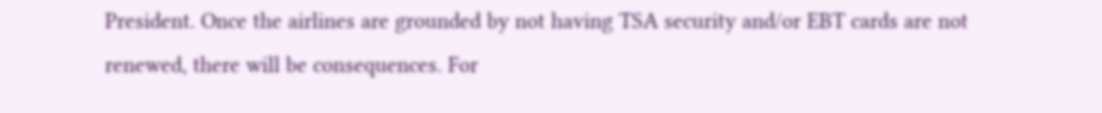President. Once the airlines are grounded by not having TSA security and/or EBT cards are not renewed, there will be consequences. For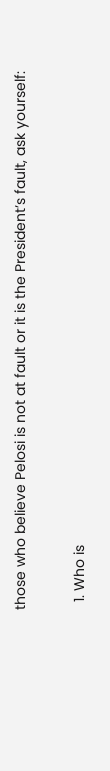those who believe Pelosi is not at fault or it is the President’s fault, ask yourself:

  1. Who is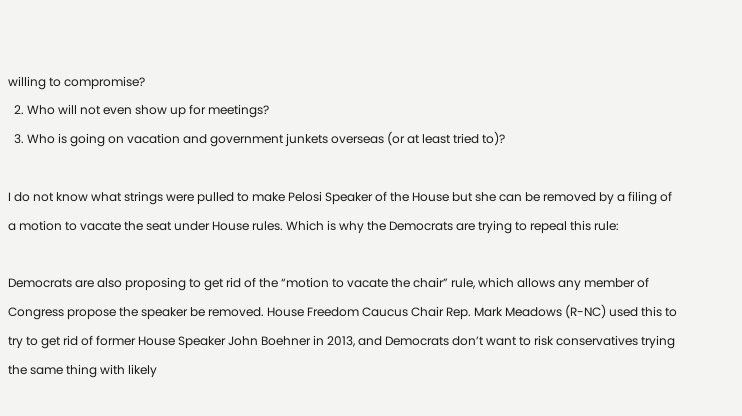willing to compromise?
  2. Who will not even show up for meetings?
  3. Who is going on vacation and government junkets overseas (or at least tried to)?

I do not know what strings were pulled to make Pelosi Speaker of the House but she can be removed by a filing of a motion to vacate the seat under House rules. Which is why the Democrats are trying to repeal this rule:

Democrats are also proposing to get rid of the “motion to vacate the chair” rule, which allows any member of Congress propose the speaker be removed. House Freedom Caucus Chair Rep. Mark Meadows (R-NC) used this to try to get rid of former House Speaker John Boehner in 2013, and Democrats don’t want to risk conservatives trying the same thing with likely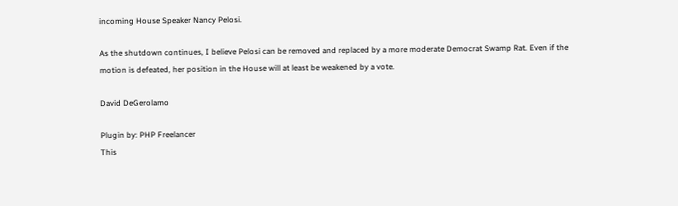incoming House Speaker Nancy Pelosi.

As the shutdown continues, I believe Pelosi can be removed and replaced by a more moderate Democrat Swamp Rat. Even if the motion is defeated, her position in the House will at least be weakened by a vote.

David DeGerolamo

Plugin by: PHP Freelancer
This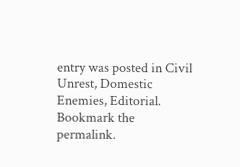entry was posted in Civil Unrest, Domestic Enemies, Editorial. Bookmark the permalink.